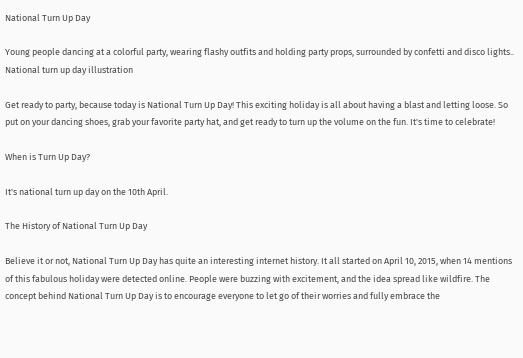National Turn Up Day

Young people dancing at a colorful party, wearing flashy outfits and holding party props, surrounded by confetti and disco lights..
National turn up day illustration

Get ready to party, because today is National Turn Up Day! This exciting holiday is all about having a blast and letting loose. So put on your dancing shoes, grab your favorite party hat, and get ready to turn up the volume on the fun. It's time to celebrate!

When is Turn Up Day?

It's national turn up day on the 10th April.

The History of National Turn Up Day

Believe it or not, National Turn Up Day has quite an interesting internet history. It all started on April 10, 2015, when 14 mentions of this fabulous holiday were detected online. People were buzzing with excitement, and the idea spread like wildfire. The concept behind National Turn Up Day is to encourage everyone to let go of their worries and fully embrace the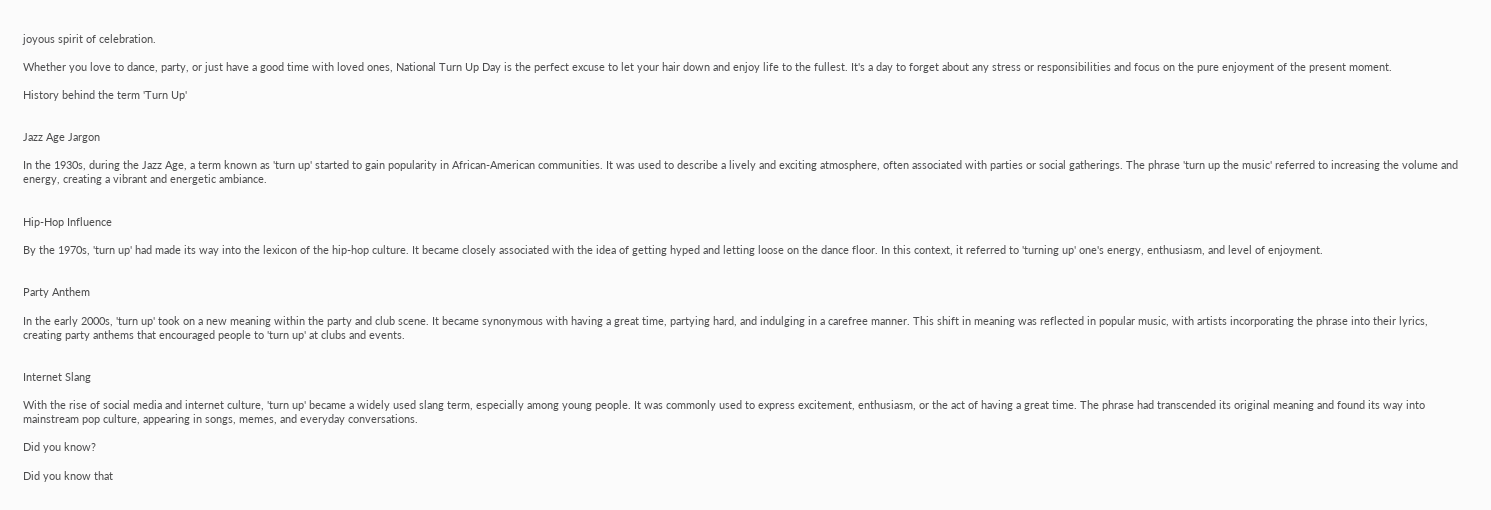joyous spirit of celebration.

Whether you love to dance, party, or just have a good time with loved ones, National Turn Up Day is the perfect excuse to let your hair down and enjoy life to the fullest. It's a day to forget about any stress or responsibilities and focus on the pure enjoyment of the present moment.

History behind the term 'Turn Up'


Jazz Age Jargon

In the 1930s, during the Jazz Age, a term known as 'turn up' started to gain popularity in African-American communities. It was used to describe a lively and exciting atmosphere, often associated with parties or social gatherings. The phrase 'turn up the music' referred to increasing the volume and energy, creating a vibrant and energetic ambiance.


Hip-Hop Influence

By the 1970s, 'turn up' had made its way into the lexicon of the hip-hop culture. It became closely associated with the idea of getting hyped and letting loose on the dance floor. In this context, it referred to 'turning up' one's energy, enthusiasm, and level of enjoyment.


Party Anthem

In the early 2000s, 'turn up' took on a new meaning within the party and club scene. It became synonymous with having a great time, partying hard, and indulging in a carefree manner. This shift in meaning was reflected in popular music, with artists incorporating the phrase into their lyrics, creating party anthems that encouraged people to 'turn up' at clubs and events.


Internet Slang

With the rise of social media and internet culture, 'turn up' became a widely used slang term, especially among young people. It was commonly used to express excitement, enthusiasm, or the act of having a great time. The phrase had transcended its original meaning and found its way into mainstream pop culture, appearing in songs, memes, and everyday conversations.

Did you know?

Did you know that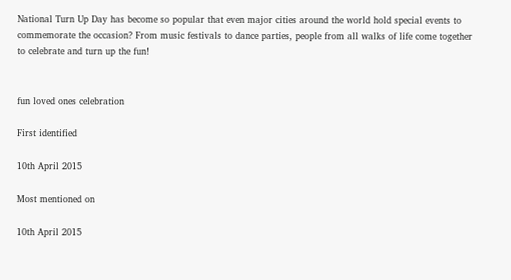National Turn Up Day has become so popular that even major cities around the world hold special events to commemorate the occasion? From music festivals to dance parties, people from all walks of life come together to celebrate and turn up the fun!


fun loved ones celebration

First identified

10th April 2015

Most mentioned on

10th April 2015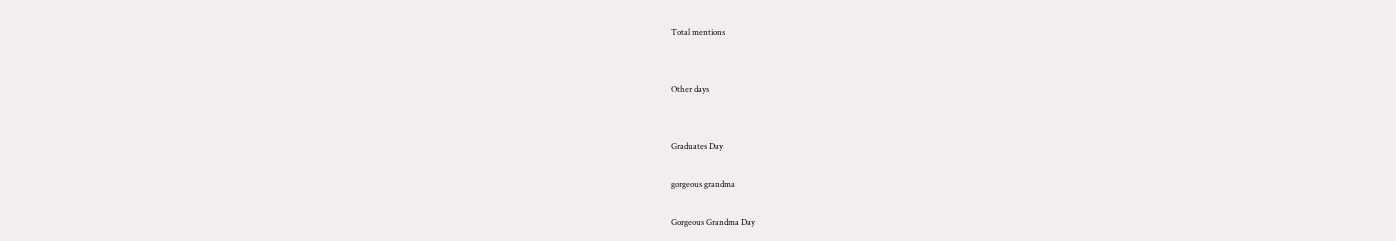Total mentions


Other days


Graduates Day

gorgeous grandma

Gorgeous Grandma Day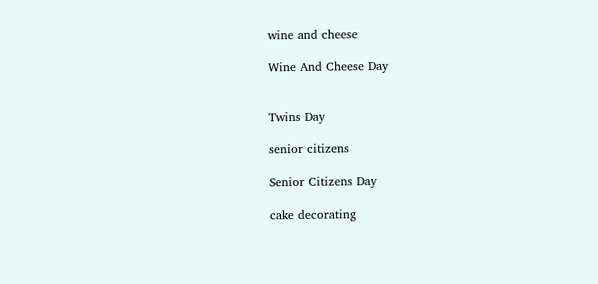wine and cheese

Wine And Cheese Day


Twins Day

senior citizens

Senior Citizens Day

cake decorating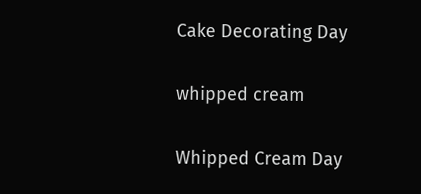Cake Decorating Day

whipped cream

Whipped Cream Day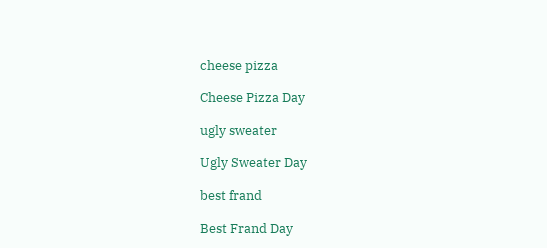cheese pizza

Cheese Pizza Day

ugly sweater

Ugly Sweater Day

best frand

Best Frand Day